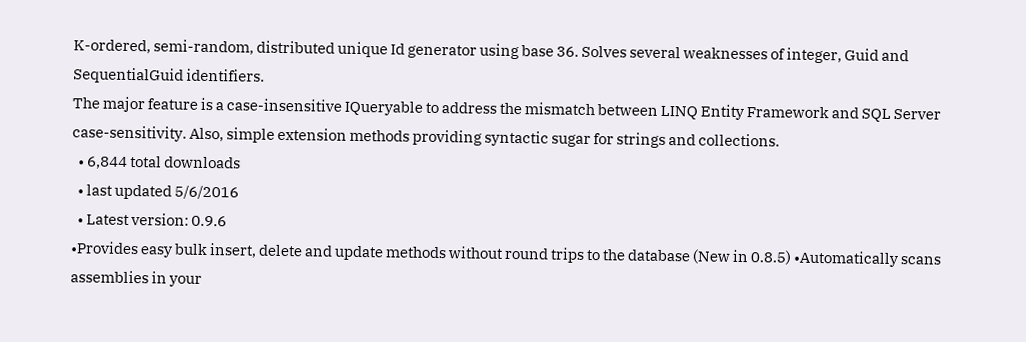K-ordered, semi-random, distributed unique Id generator using base 36. Solves several weaknesses of integer, Guid and SequentialGuid identifiers.
The major feature is a case-insensitive IQueryable to address the mismatch between LINQ Entity Framework and SQL Server case-sensitivity. Also, simple extension methods providing syntactic sugar for strings and collections.
  • 6,844 total downloads
  • last updated 5/6/2016
  • Latest version: 0.9.6
•Provides easy bulk insert, delete and update methods without round trips to the database (New in 0.8.5) •Automatically scans assemblies in your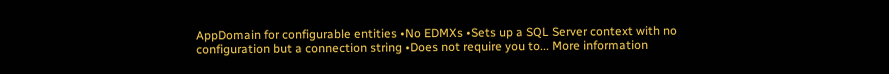AppDomain for configurable entities •No EDMXs •Sets up a SQL Server context with no configuration but a connection string •Does not require you to... More information